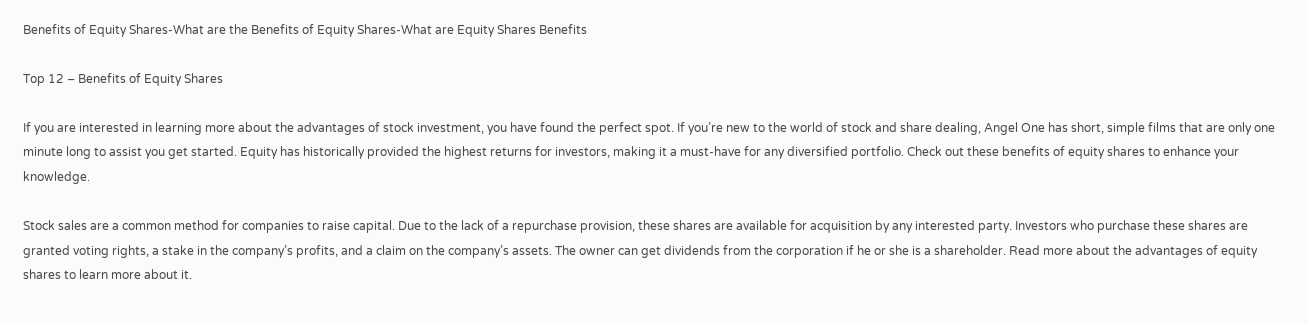Benefits of Equity Shares-What are the Benefits of Equity Shares-What are Equity Shares Benefits

Top 12 – Benefits of Equity Shares

If you are interested in learning more about the advantages of stock investment, you have found the perfect spot. If you’re new to the world of stock and share dealing, Angel One has short, simple films that are only one minute long to assist you get started. Equity has historically provided the highest returns for investors, making it a must-have for any diversified portfolio. Check out these benefits of equity shares to enhance your knowledge.

Stock sales are a common method for companies to raise capital. Due to the lack of a repurchase provision, these shares are available for acquisition by any interested party. Investors who purchase these shares are granted voting rights, a stake in the company’s profits, and a claim on the company’s assets. The owner can get dividends from the corporation if he or she is a shareholder. Read more about the advantages of equity shares to learn more about it.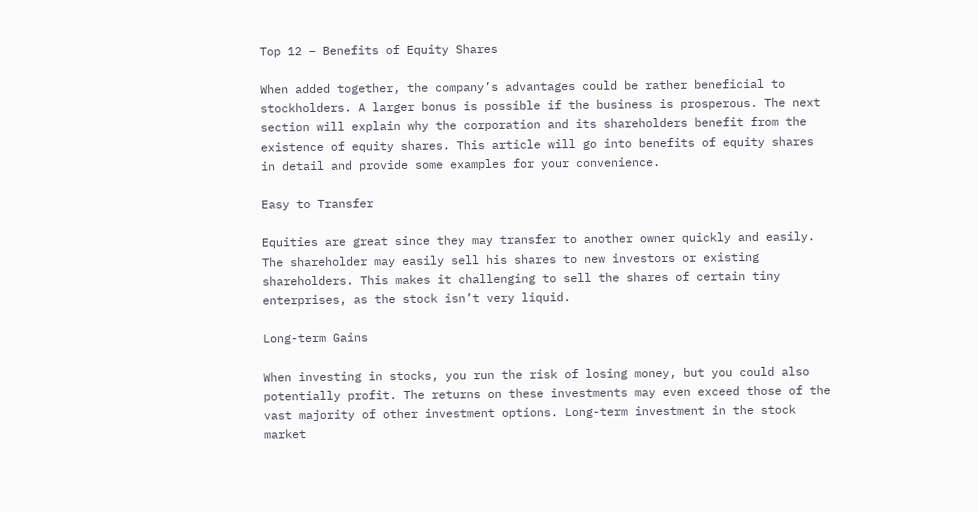Top 12 – Benefits of Equity Shares

When added together, the company’s advantages could be rather beneficial to stockholders. A larger bonus is possible if the business is prosperous. The next section will explain why the corporation and its shareholders benefit from the existence of equity shares. This article will go into benefits of equity shares in detail and provide some examples for your convenience.

Easy to Transfer

Equities are great since they may transfer to another owner quickly and easily. The shareholder may easily sell his shares to new investors or existing shareholders. This makes it challenging to sell the shares of certain tiny enterprises, as the stock isn’t very liquid.

Long-term Gains

When investing in stocks, you run the risk of losing money, but you could also potentially profit. The returns on these investments may even exceed those of the vast majority of other investment options. Long-term investment in the stock market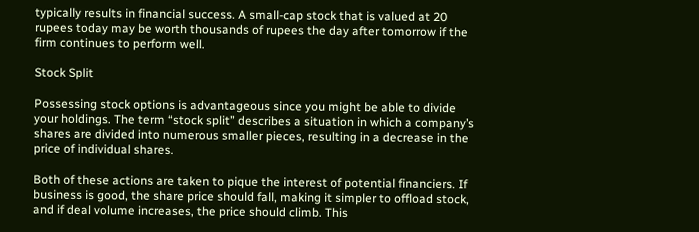typically results in financial success. A small-cap stock that is valued at 20 rupees today may be worth thousands of rupees the day after tomorrow if the firm continues to perform well.

Stock Split

Possessing stock options is advantageous since you might be able to divide your holdings. The term “stock split” describes a situation in which a company’s shares are divided into numerous smaller pieces, resulting in a decrease in the price of individual shares.

Both of these actions are taken to pique the interest of potential financiers. If business is good, the share price should fall, making it simpler to offload stock, and if deal volume increases, the price should climb. This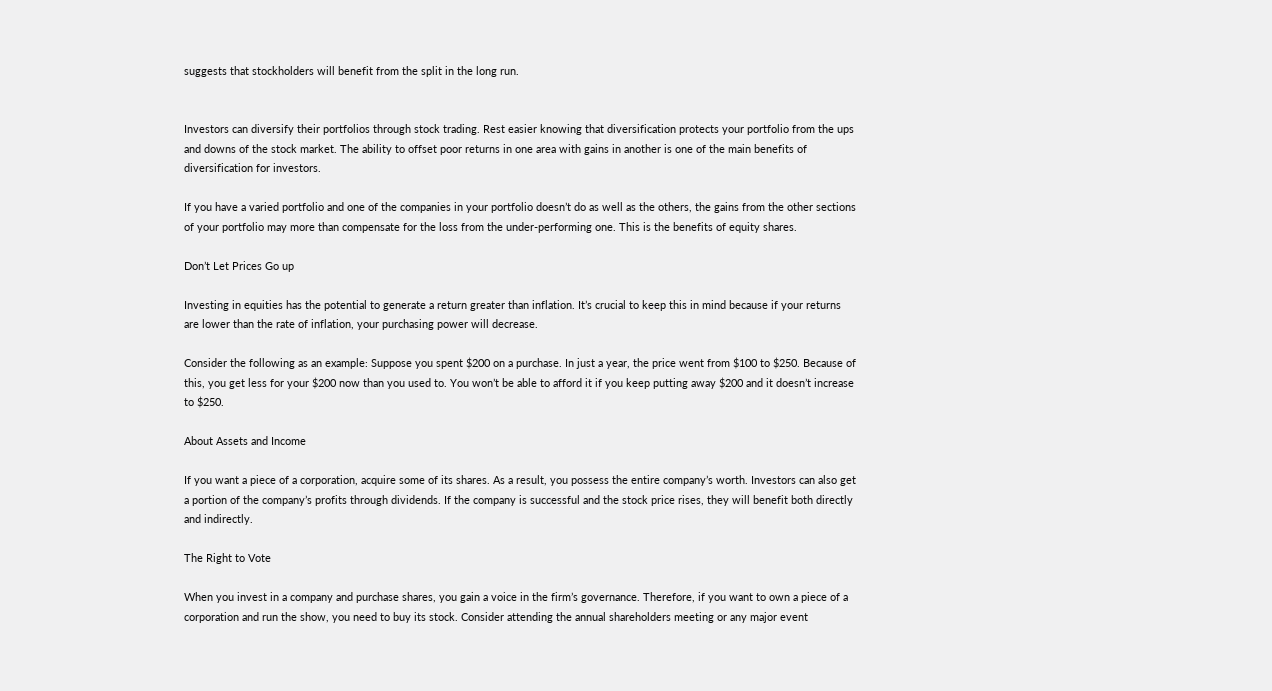suggests that stockholders will benefit from the split in the long run.


Investors can diversify their portfolios through stock trading. Rest easier knowing that diversification protects your portfolio from the ups and downs of the stock market. The ability to offset poor returns in one area with gains in another is one of the main benefits of diversification for investors.

If you have a varied portfolio and one of the companies in your portfolio doesn’t do as well as the others, the gains from the other sections of your portfolio may more than compensate for the loss from the under-performing one. This is the benefits of equity shares.

Don’t Let Prices Go up

Investing in equities has the potential to generate a return greater than inflation. It’s crucial to keep this in mind because if your returns are lower than the rate of inflation, your purchasing power will decrease.

Consider the following as an example: Suppose you spent $200 on a purchase. In just a year, the price went from $100 to $250. Because of this, you get less for your $200 now than you used to. You won’t be able to afford it if you keep putting away $200 and it doesn’t increase to $250.

About Assets and Income

If you want a piece of a corporation, acquire some of its shares. As a result, you possess the entire company’s worth. Investors can also get a portion of the company’s profits through dividends. If the company is successful and the stock price rises, they will benefit both directly and indirectly.

The Right to Vote

When you invest in a company and purchase shares, you gain a voice in the firm’s governance. Therefore, if you want to own a piece of a corporation and run the show, you need to buy its stock. Consider attending the annual shareholders meeting or any major event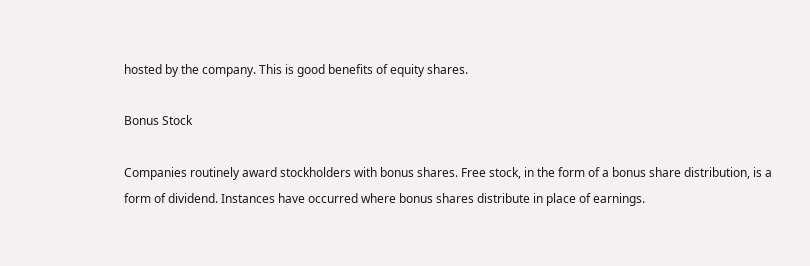hosted by the company. This is good benefits of equity shares.

Bonus Stock

Companies routinely award stockholders with bonus shares. Free stock, in the form of a bonus share distribution, is a form of dividend. Instances have occurred where bonus shares distribute in place of earnings.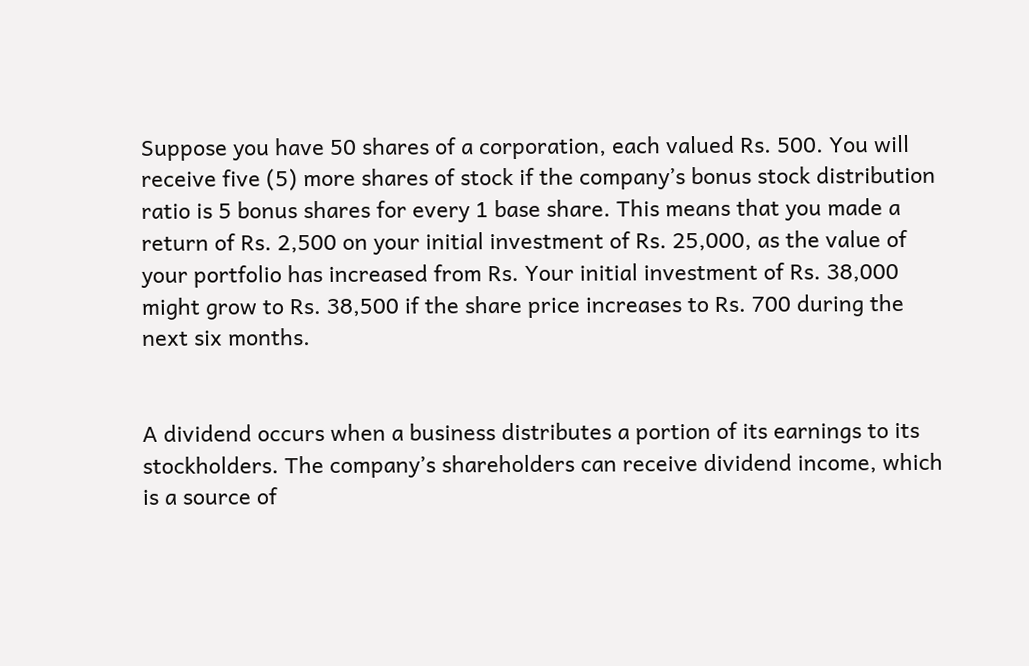Suppose you have 50 shares of a corporation, each valued Rs. 500. You will receive five (5) more shares of stock if the company’s bonus stock distribution ratio is 5 bonus shares for every 1 base share. This means that you made a return of Rs. 2,500 on your initial investment of Rs. 25,000, as the value of your portfolio has increased from Rs. Your initial investment of Rs. 38,000 might grow to Rs. 38,500 if the share price increases to Rs. 700 during the next six months.


A dividend occurs when a business distributes a portion of its earnings to its stockholders. The company’s shareholders can receive dividend income, which is a source of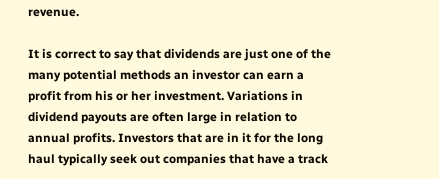revenue.

It is correct to say that dividends are just one of the many potential methods an investor can earn a profit from his or her investment. Variations in dividend payouts are often large in relation to annual profits. Investors that are in it for the long haul typically seek out companies that have a track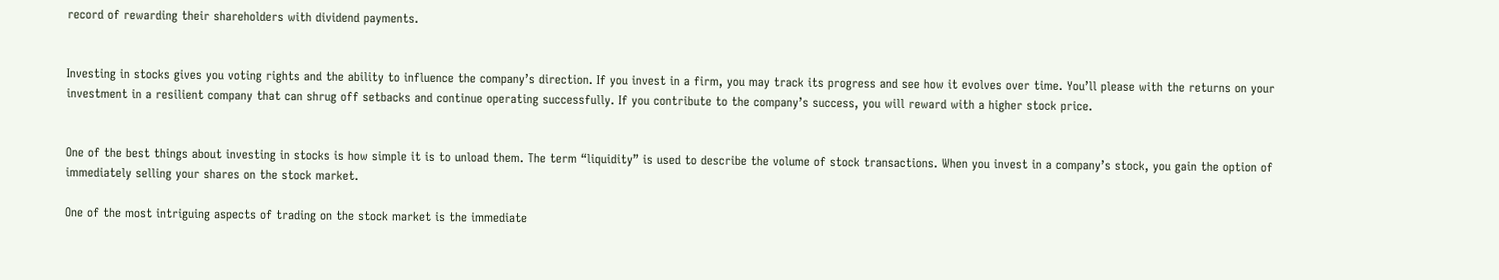record of rewarding their shareholders with dividend payments.


Investing in stocks gives you voting rights and the ability to influence the company’s direction. If you invest in a firm, you may track its progress and see how it evolves over time. You’ll please with the returns on your investment in a resilient company that can shrug off setbacks and continue operating successfully. If you contribute to the company’s success, you will reward with a higher stock price.


One of the best things about investing in stocks is how simple it is to unload them. The term “liquidity” is used to describe the volume of stock transactions. When you invest in a company’s stock, you gain the option of immediately selling your shares on the stock market.

One of the most intriguing aspects of trading on the stock market is the immediate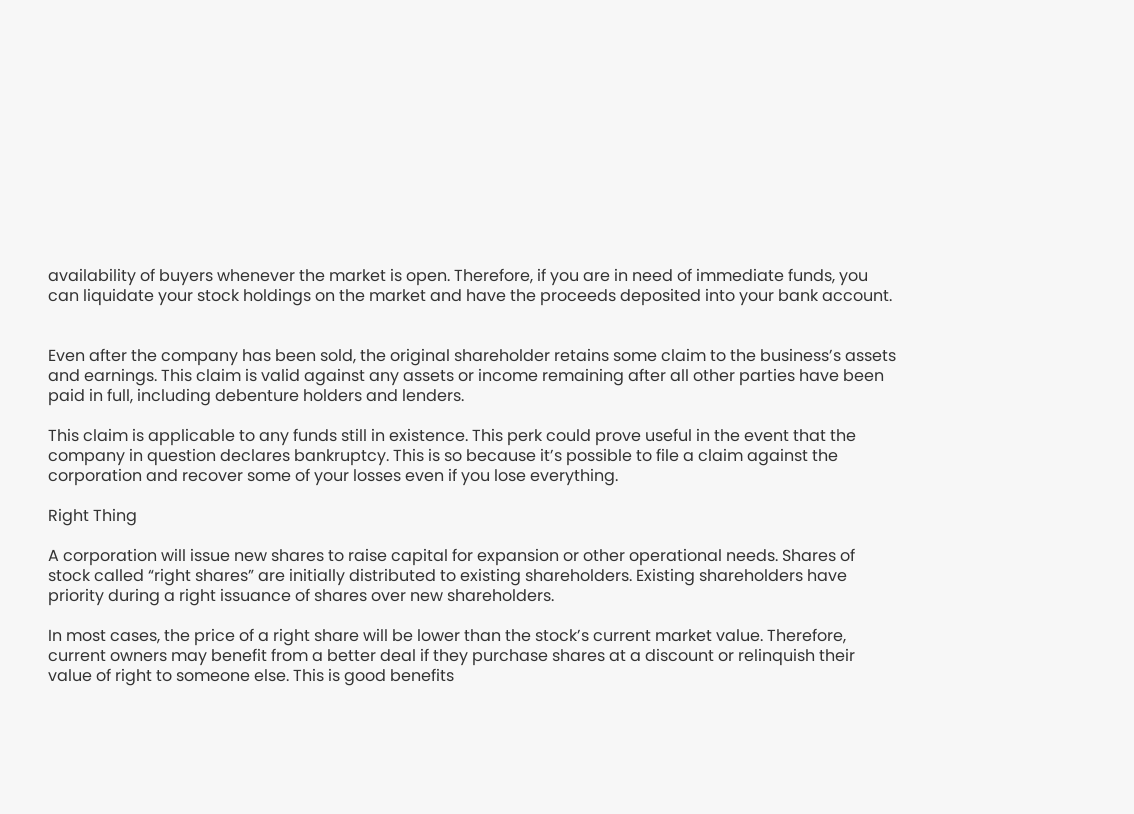availability of buyers whenever the market is open. Therefore, if you are in need of immediate funds, you can liquidate your stock holdings on the market and have the proceeds deposited into your bank account.


Even after the company has been sold, the original shareholder retains some claim to the business’s assets and earnings. This claim is valid against any assets or income remaining after all other parties have been paid in full, including debenture holders and lenders.

This claim is applicable to any funds still in existence. This perk could prove useful in the event that the company in question declares bankruptcy. This is so because it’s possible to file a claim against the corporation and recover some of your losses even if you lose everything.

Right Thing

A corporation will issue new shares to raise capital for expansion or other operational needs. Shares of stock called “right shares” are initially distributed to existing shareholders. Existing shareholders have priority during a right issuance of shares over new shareholders.

In most cases, the price of a right share will be lower than the stock’s current market value. Therefore, current owners may benefit from a better deal if they purchase shares at a discount or relinquish their value of right to someone else. This is good benefits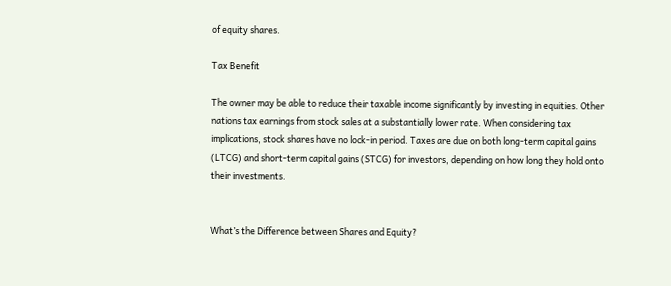of equity shares.

Tax Benefit

The owner may be able to reduce their taxable income significantly by investing in equities. Other nations tax earnings from stock sales at a substantially lower rate. When considering tax implications, stock shares have no lock-in period. Taxes are due on both long-term capital gains (LTCG) and short-term capital gains (STCG) for investors, depending on how long they hold onto their investments.


What’s the Difference between Shares and Equity?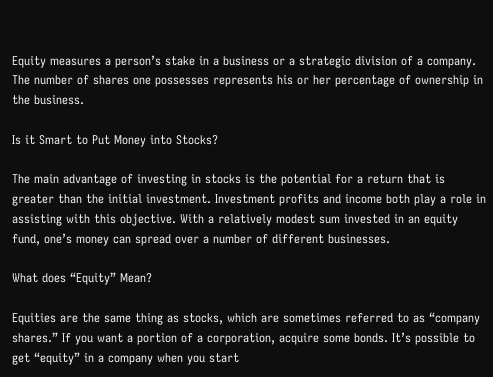Equity measures a person’s stake in a business or a strategic division of a company. The number of shares one possesses represents his or her percentage of ownership in the business.

Is it Smart to Put Money into Stocks?

The main advantage of investing in stocks is the potential for a return that is greater than the initial investment. Investment profits and income both play a role in assisting with this objective. With a relatively modest sum invested in an equity fund, one’s money can spread over a number of different businesses.

What does “Equity” Mean?

Equities are the same thing as stocks, which are sometimes referred to as “company shares.” If you want a portion of a corporation, acquire some bonds. It’s possible to get “equity” in a company when you start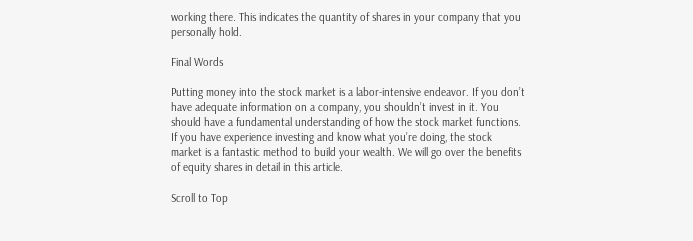working there. This indicates the quantity of shares in your company that you personally hold.

Final Words

Putting money into the stock market is a labor-intensive endeavor. If you don’t have adequate information on a company, you shouldn’t invest in it. You should have a fundamental understanding of how the stock market functions. If you have experience investing and know what you’re doing, the stock market is a fantastic method to build your wealth. We will go over the benefits of equity shares in detail in this article.

Scroll to Top